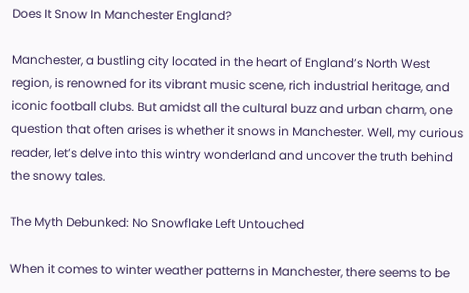Does It Snow In Manchester England?

Manchester, a bustling city located in the heart of England’s North West region, is renowned for its vibrant music scene, rich industrial heritage, and iconic football clubs. But amidst all the cultural buzz and urban charm, one question that often arises is whether it snows in Manchester. Well, my curious reader, let’s delve into this wintry wonderland and uncover the truth behind the snowy tales.

The Myth Debunked: No Snowflake Left Untouched

When it comes to winter weather patterns in Manchester, there seems to be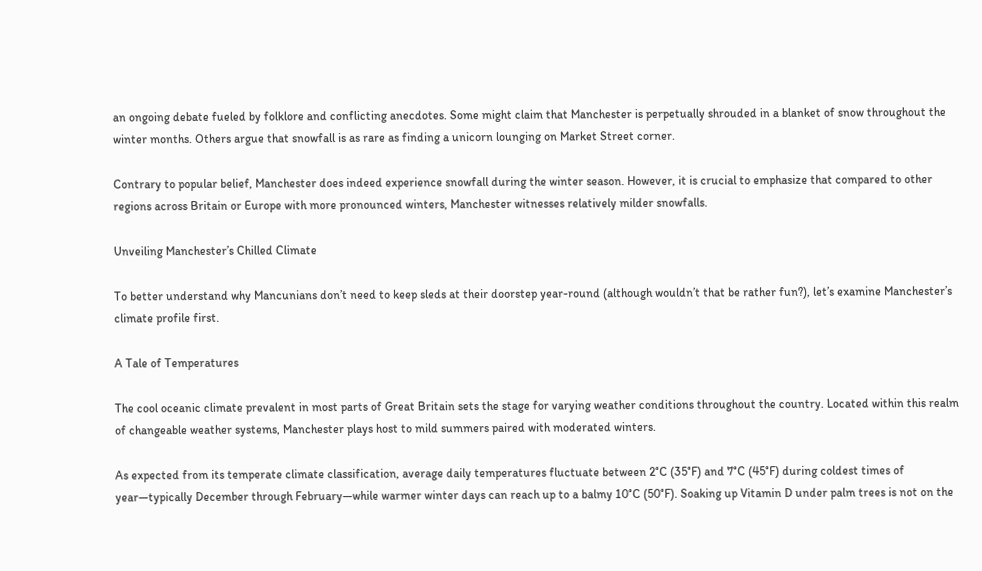an ongoing debate fueled by folklore and conflicting anecdotes. Some might claim that Manchester is perpetually shrouded in a blanket of snow throughout the winter months. Others argue that snowfall is as rare as finding a unicorn lounging on Market Street corner.

Contrary to popular belief, Manchester does indeed experience snowfall during the winter season. However, it is crucial to emphasize that compared to other regions across Britain or Europe with more pronounced winters, Manchester witnesses relatively milder snowfalls.

Unveiling Manchester’s Chilled Climate

To better understand why Mancunians don’t need to keep sleds at their doorstep year-round (although wouldn’t that be rather fun?), let’s examine Manchester’s climate profile first.

A Tale of Temperatures

The cool oceanic climate prevalent in most parts of Great Britain sets the stage for varying weather conditions throughout the country. Located within this realm of changeable weather systems, Manchester plays host to mild summers paired with moderated winters.

As expected from its temperate climate classification, average daily temperatures fluctuate between 2°C (35°F) and 7°C (45°F) during coldest times of year—typically December through February—while warmer winter days can reach up to a balmy 10°C (50°F). Soaking up Vitamin D under palm trees is not on the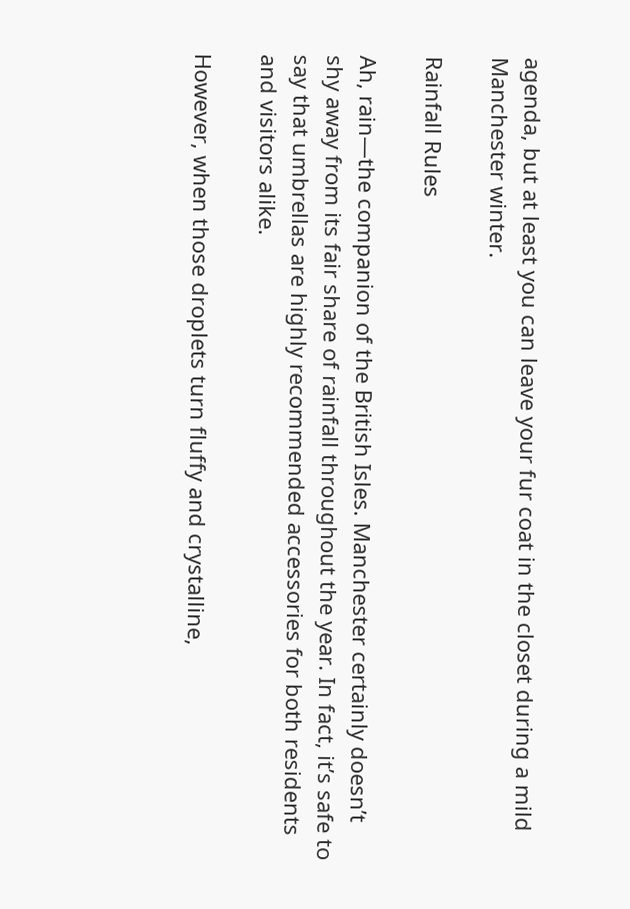agenda, but at least you can leave your fur coat in the closet during a mild Manchester winter.

Rainfall Rules

Ah, rain—the companion of the British Isles. Manchester certainly doesn’t shy away from its fair share of rainfall throughout the year. In fact, it’s safe to say that umbrellas are highly recommended accessories for both residents and visitors alike.

However, when those droplets turn fluffy and crystalline,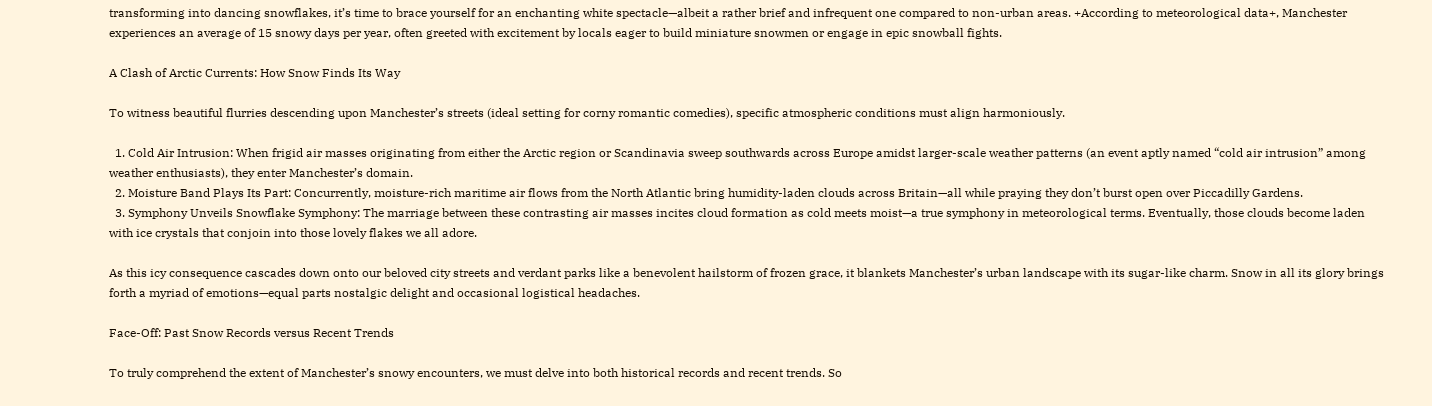transforming into dancing snowflakes, it’s time to brace yourself for an enchanting white spectacle—albeit a rather brief and infrequent one compared to non-urban areas. +According to meteorological data+, Manchester experiences an average of 15 snowy days per year, often greeted with excitement by locals eager to build miniature snowmen or engage in epic snowball fights.

A Clash of Arctic Currents: How Snow Finds Its Way

To witness beautiful flurries descending upon Manchester’s streets (ideal setting for corny romantic comedies), specific atmospheric conditions must align harmoniously.

  1. Cold Air Intrusion: When frigid air masses originating from either the Arctic region or Scandinavia sweep southwards across Europe amidst larger-scale weather patterns (an event aptly named “cold air intrusion” among weather enthusiasts), they enter Manchester’s domain.
  2. Moisture Band Plays Its Part: Concurrently, moisture-rich maritime air flows from the North Atlantic bring humidity-laden clouds across Britain—all while praying they don’t burst open over Piccadilly Gardens.
  3. Symphony Unveils Snowflake Symphony: The marriage between these contrasting air masses incites cloud formation as cold meets moist—a true symphony in meteorological terms. Eventually, those clouds become laden with ice crystals that conjoin into those lovely flakes we all adore.

As this icy consequence cascades down onto our beloved city streets and verdant parks like a benevolent hailstorm of frozen grace, it blankets Manchester’s urban landscape with its sugar-like charm. Snow in all its glory brings forth a myriad of emotions—equal parts nostalgic delight and occasional logistical headaches.

Face-Off: Past Snow Records versus Recent Trends

To truly comprehend the extent of Manchester’s snowy encounters, we must delve into both historical records and recent trends. So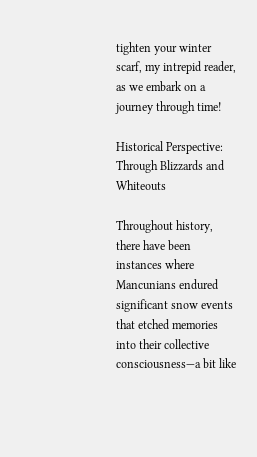tighten your winter scarf, my intrepid reader, as we embark on a journey through time!

Historical Perspective: Through Blizzards and Whiteouts

Throughout history, there have been instances where Mancunians endured significant snow events that etched memories into their collective consciousness—a bit like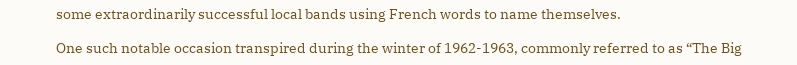some extraordinarily successful local bands using French words to name themselves.

One such notable occasion transpired during the winter of 1962-1963, commonly referred to as “The Big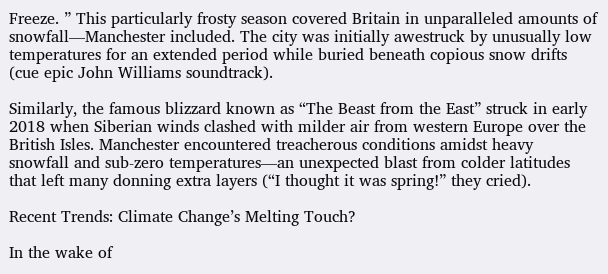Freeze. ” This particularly frosty season covered Britain in unparalleled amounts of snowfall—Manchester included. The city was initially awestruck by unusually low temperatures for an extended period while buried beneath copious snow drifts (cue epic John Williams soundtrack).

Similarly, the famous blizzard known as “The Beast from the East” struck in early 2018 when Siberian winds clashed with milder air from western Europe over the British Isles. Manchester encountered treacherous conditions amidst heavy snowfall and sub-zero temperatures—an unexpected blast from colder latitudes that left many donning extra layers (“I thought it was spring!” they cried).

Recent Trends: Climate Change’s Melting Touch?

In the wake of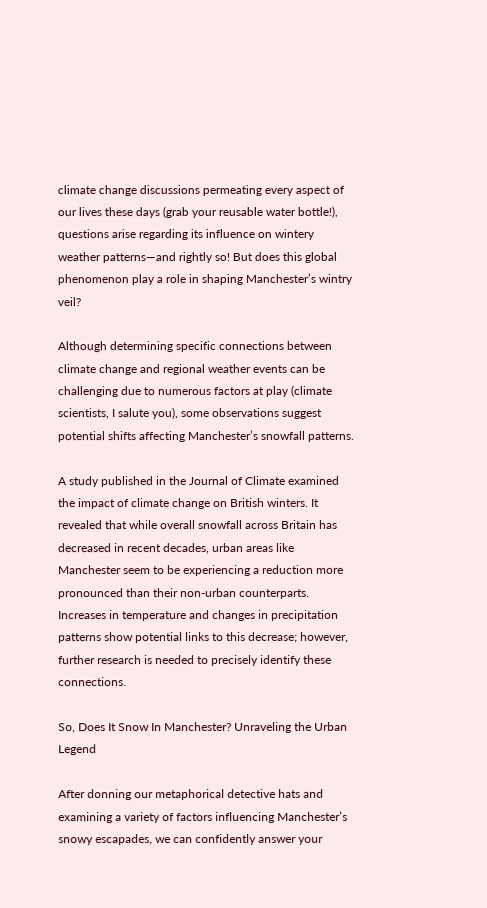climate change discussions permeating every aspect of our lives these days (grab your reusable water bottle!), questions arise regarding its influence on wintery weather patterns—and rightly so! But does this global phenomenon play a role in shaping Manchester’s wintry veil?

Although determining specific connections between climate change and regional weather events can be challenging due to numerous factors at play (climate scientists, I salute you), some observations suggest potential shifts affecting Manchester’s snowfall patterns.

A study published in the Journal of Climate examined the impact of climate change on British winters. It revealed that while overall snowfall across Britain has decreased in recent decades, urban areas like Manchester seem to be experiencing a reduction more pronounced than their non-urban counterparts. Increases in temperature and changes in precipitation patterns show potential links to this decrease; however, further research is needed to precisely identify these connections.

So, Does It Snow In Manchester? Unraveling the Urban Legend

After donning our metaphorical detective hats and examining a variety of factors influencing Manchester’s snowy escapades, we can confidently answer your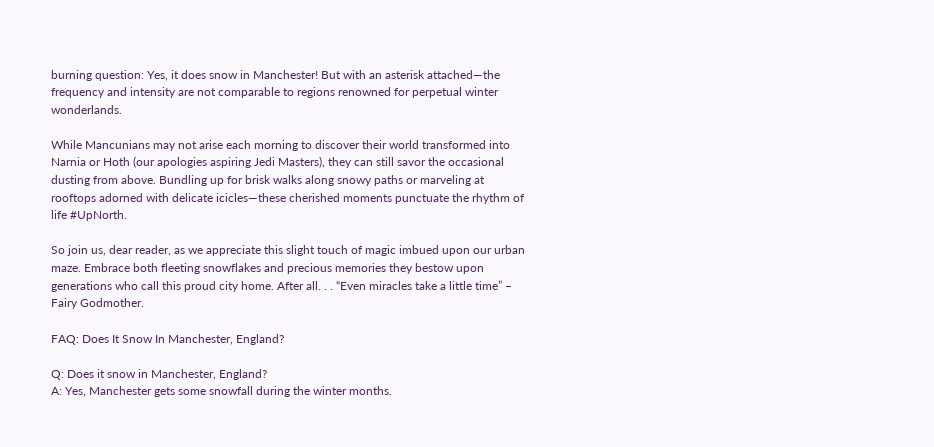burning question: Yes, it does snow in Manchester! But with an asterisk attached—the frequency and intensity are not comparable to regions renowned for perpetual winter wonderlands.

While Mancunians may not arise each morning to discover their world transformed into Narnia or Hoth (our apologies aspiring Jedi Masters), they can still savor the occasional dusting from above. Bundling up for brisk walks along snowy paths or marveling at rooftops adorned with delicate icicles—these cherished moments punctuate the rhythm of life #UpNorth.

So join us, dear reader, as we appreciate this slight touch of magic imbued upon our urban maze. Embrace both fleeting snowflakes and precious memories they bestow upon generations who call this proud city home. After all. . . “Even miracles take a little time” – Fairy Godmother.

FAQ: Does It Snow In Manchester, England?

Q: Does it snow in Manchester, England?
A: Yes, Manchester gets some snowfall during the winter months.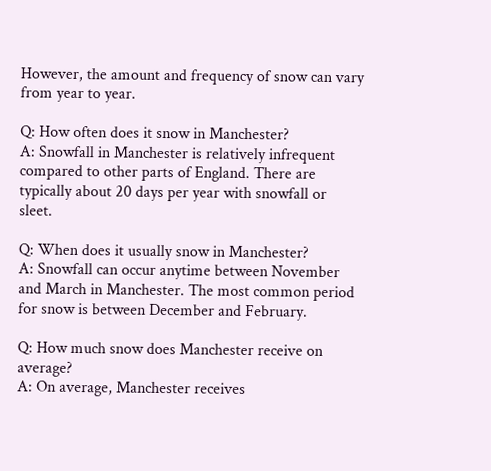However, the amount and frequency of snow can vary from year to year.

Q: How often does it snow in Manchester?
A: Snowfall in Manchester is relatively infrequent compared to other parts of England. There are typically about 20 days per year with snowfall or sleet.

Q: When does it usually snow in Manchester?
A: Snowfall can occur anytime between November and March in Manchester. The most common period for snow is between December and February.

Q: How much snow does Manchester receive on average?
A: On average, Manchester receives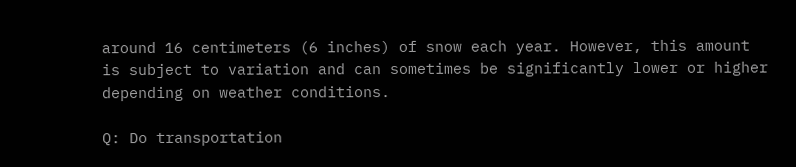around 16 centimeters (6 inches) of snow each year. However, this amount is subject to variation and can sometimes be significantly lower or higher depending on weather conditions.

Q: Do transportation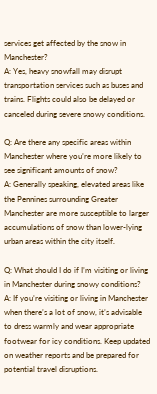services get affected by the snow in Manchester?
A: Yes, heavy snowfall may disrupt transportation services such as buses and trains. Flights could also be delayed or canceled during severe snowy conditions.

Q: Are there any specific areas within Manchester where you’re more likely to see significant amounts of snow?
A: Generally speaking, elevated areas like the Pennines surrounding Greater Manchester are more susceptible to larger accumulations of snow than lower-lying urban areas within the city itself.

Q: What should I do if I’m visiting or living in Manchester during snowy conditions?
A: If you’re visiting or living in Manchester when there’s a lot of snow, it’s advisable to dress warmly and wear appropriate footwear for icy conditions. Keep updated on weather reports and be prepared for potential travel disruptions.